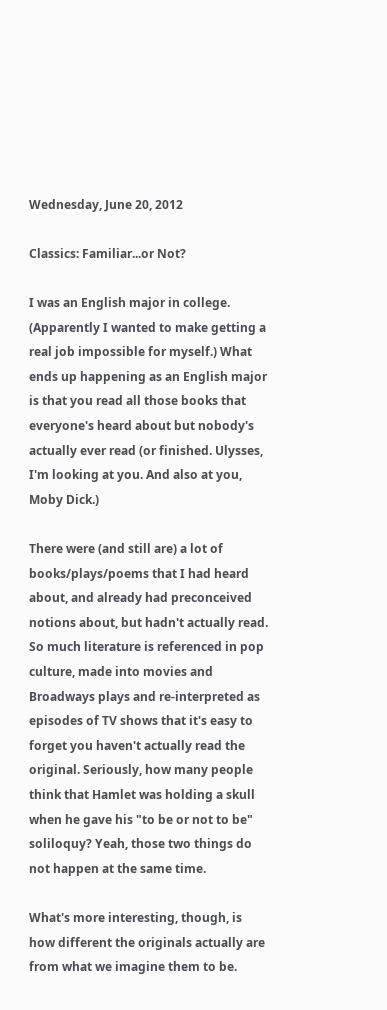Wednesday, June 20, 2012

Classics: Familiar...or Not?

I was an English major in college. (Apparently I wanted to make getting a real job impossible for myself.) What ends up happening as an English major is that you read all those books that everyone's heard about but nobody's actually ever read (or finished. Ulysses, I'm looking at you. And also at you, Moby Dick.)

There were (and still are) a lot of books/plays/poems that I had heard about, and already had preconceived notions about, but hadn't actually read. So much literature is referenced in pop culture, made into movies and Broadways plays and re-interpreted as episodes of TV shows that it's easy to forget you haven't actually read the original. Seriously, how many people think that Hamlet was holding a skull when he gave his "to be or not to be" soliloquy? Yeah, those two things do not happen at the same time.

What's more interesting, though, is how different the originals actually are from what we imagine them to be.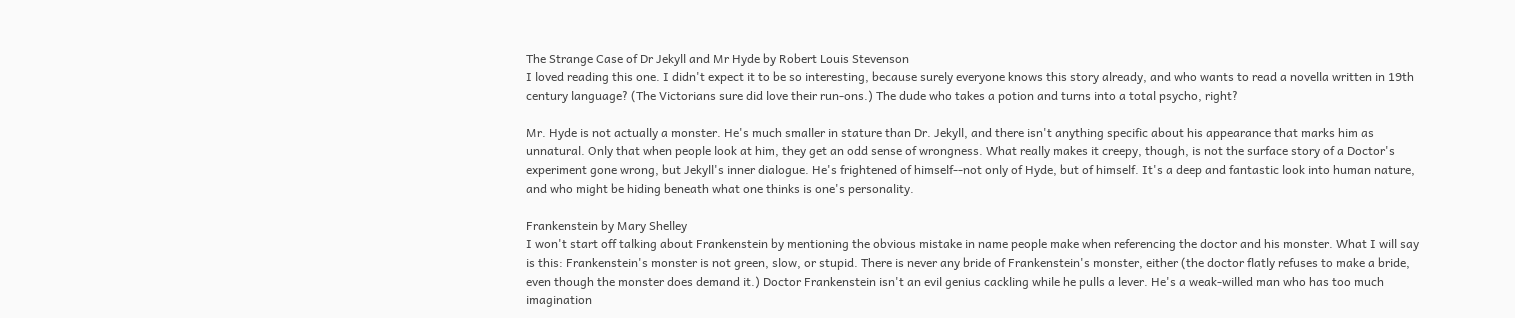The Strange Case of Dr Jekyll and Mr Hyde by Robert Louis Stevenson
I loved reading this one. I didn't expect it to be so interesting, because surely everyone knows this story already, and who wants to read a novella written in 19th century language? (The Victorians sure did love their run-ons.) The dude who takes a potion and turns into a total psycho, right?

Mr. Hyde is not actually a monster. He's much smaller in stature than Dr. Jekyll, and there isn't anything specific about his appearance that marks him as unnatural. Only that when people look at him, they get an odd sense of wrongness. What really makes it creepy, though, is not the surface story of a Doctor's experiment gone wrong, but Jekyll's inner dialogue. He's frightened of himself--not only of Hyde, but of himself. It's a deep and fantastic look into human nature, and who might be hiding beneath what one thinks is one's personality.

Frankenstein by Mary Shelley
I won't start off talking about Frankenstein by mentioning the obvious mistake in name people make when referencing the doctor and his monster. What I will say is this: Frankenstein's monster is not green, slow, or stupid. There is never any bride of Frankenstein's monster, either (the doctor flatly refuses to make a bride, even though the monster does demand it.) Doctor Frankenstein isn't an evil genius cackling while he pulls a lever. He's a weak-willed man who has too much imagination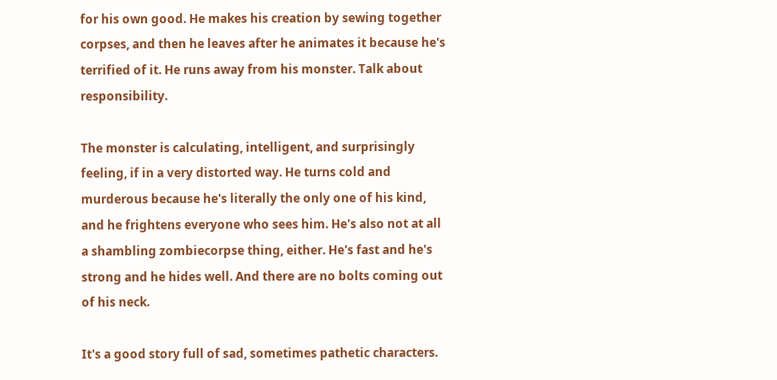for his own good. He makes his creation by sewing together corpses, and then he leaves after he animates it because he's terrified of it. He runs away from his monster. Talk about responsibility.

The monster is calculating, intelligent, and surprisingly feeling, if in a very distorted way. He turns cold and murderous because he's literally the only one of his kind, and he frightens everyone who sees him. He's also not at all a shambling zombiecorpse thing, either. He's fast and he's strong and he hides well. And there are no bolts coming out of his neck.

It's a good story full of sad, sometimes pathetic characters.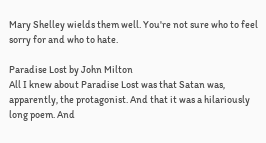Mary Shelley wields them well. You're not sure who to feel sorry for and who to hate.

Paradise Lost by John Milton
All I knew about Paradise Lost was that Satan was, apparently, the protagonist. And that it was a hilariously long poem. And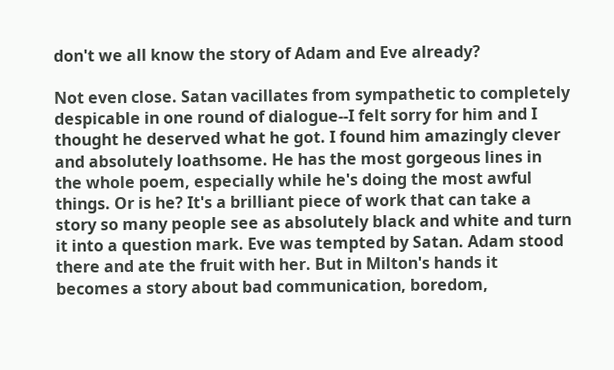don't we all know the story of Adam and Eve already?

Not even close. Satan vacillates from sympathetic to completely despicable in one round of dialogue--I felt sorry for him and I thought he deserved what he got. I found him amazingly clever and absolutely loathsome. He has the most gorgeous lines in the whole poem, especially while he's doing the most awful things. Or is he? It's a brilliant piece of work that can take a story so many people see as absolutely black and white and turn it into a question mark. Eve was tempted by Satan. Adam stood there and ate the fruit with her. But in Milton's hands it becomes a story about bad communication, boredom,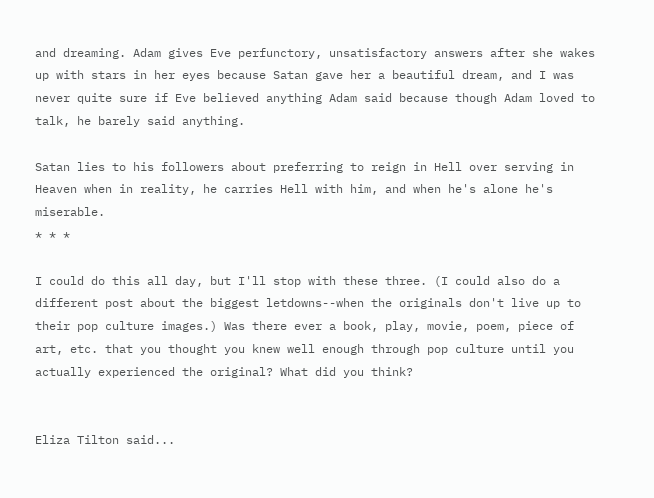and dreaming. Adam gives Eve perfunctory, unsatisfactory answers after she wakes up with stars in her eyes because Satan gave her a beautiful dream, and I was never quite sure if Eve believed anything Adam said because though Adam loved to talk, he barely said anything.

Satan lies to his followers about preferring to reign in Hell over serving in Heaven when in reality, he carries Hell with him, and when he's alone he's miserable.
* * *

I could do this all day, but I'll stop with these three. (I could also do a different post about the biggest letdowns--when the originals don't live up to their pop culture images.) Was there ever a book, play, movie, poem, piece of art, etc. that you thought you knew well enough through pop culture until you actually experienced the original? What did you think?


Eliza Tilton said...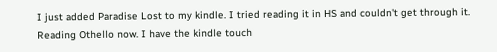I just added Paradise Lost to my kindle. I tried reading it in HS and couldn't get through it. Reading Othello now. I have the kindle touch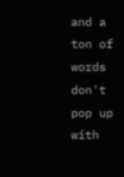and a ton of words don't pop up with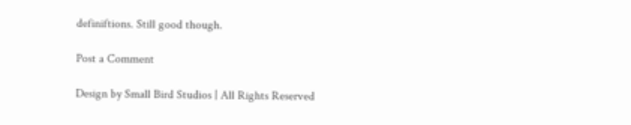definiftions. Still good though.

Post a Comment

Design by Small Bird Studios | All Rights Reserved